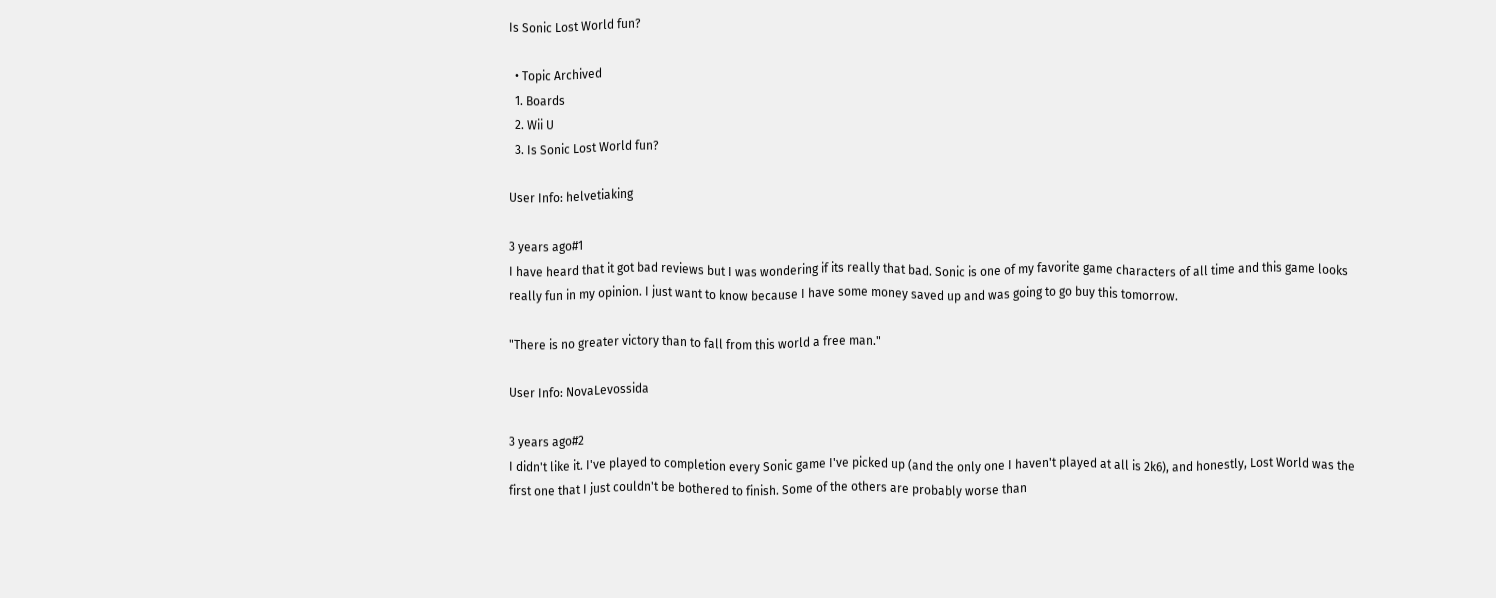Is Sonic Lost World fun?

  • Topic Archived
  1. Boards
  2. Wii U
  3. Is Sonic Lost World fun?

User Info: helvetiaking

3 years ago#1
I have heard that it got bad reviews but I was wondering if its really that bad. Sonic is one of my favorite game characters of all time and this game looks really fun in my opinion. I just want to know because I have some money saved up and was going to go buy this tomorrow.

"There is no greater victory than to fall from this world a free man."

User Info: NovaLevossida

3 years ago#2
I didn't like it. I've played to completion every Sonic game I've picked up (and the only one I haven't played at all is 2k6), and honestly, Lost World was the first one that I just couldn't be bothered to finish. Some of the others are probably worse than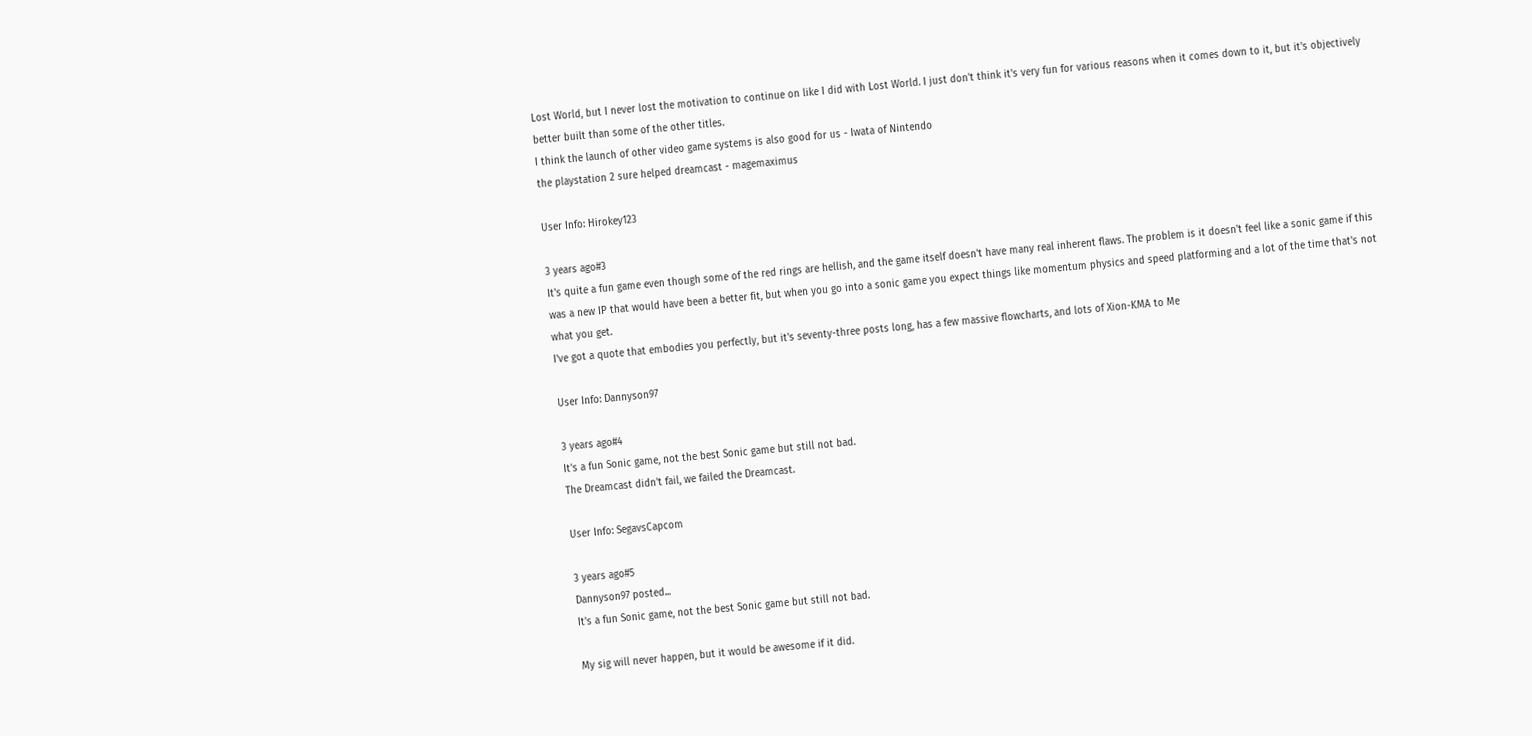Lost World, but I never lost the motivation to continue on like I did with Lost World. I just don't think it's very fun for various reasons when it comes down to it, but it's objectively better built than some of the other titles.
I think the launch of other video game systems is also good for us - Iwata of Nintendo
the playstation 2 sure helped dreamcast - magemaximus

User Info: Hirokey123

3 years ago#3
It's quite a fun game even though some of the red rings are hellish, and the game itself doesn't have many real inherent flaws. The problem is it doesn't feel like a sonic game if this was a new IP that would have been a better fit, but when you go into a sonic game you expect things like momentum physics and speed platforming and a lot of the time that's not what you get.
I've got a quote that embodies you perfectly, but it's seventy-three posts long, has a few massive flowcharts, and lots of Xion-KMA to Me

User Info: Dannyson97

3 years ago#4
It's a fun Sonic game, not the best Sonic game but still not bad.
The Dreamcast didn't fail, we failed the Dreamcast.

User Info: SegavsCapcom

3 years ago#5
Dannyson97 posted...
It's a fun Sonic game, not the best Sonic game but still not bad.

My sig will never happen, but it would be awesome if it did.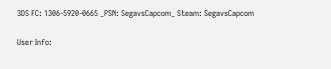3DS FC: 1306-5920-0665 _PSN: SegavsCapcom_ Steam: SegavsCapcom

User Info: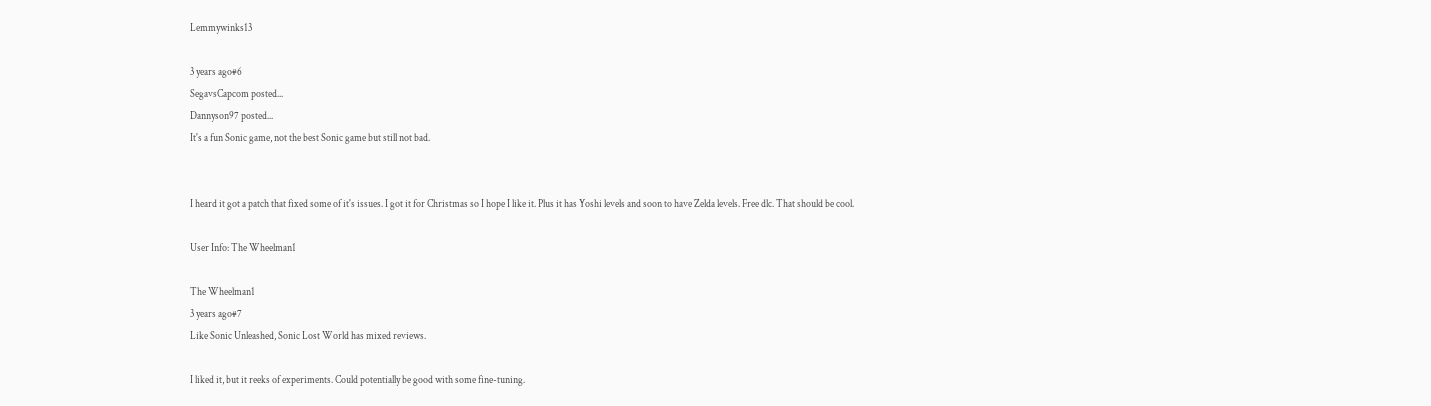Lemmywinks13

3 years ago#6
SegavsCapcom posted...
Dannyson97 posted...
It's a fun Sonic game, not the best Sonic game but still not bad.


I heard it got a patch that fixed some of it's issues. I got it for Christmas so I hope I like it. Plus it has Yoshi levels and soon to have Zelda levels. Free dlc. That should be cool.

User Info: The Wheelman1

The Wheelman1
3 years ago#7
Like Sonic Unleashed, Sonic Lost World has mixed reviews.

I liked it, but it reeks of experiments. Could potentially be good with some fine-tuning.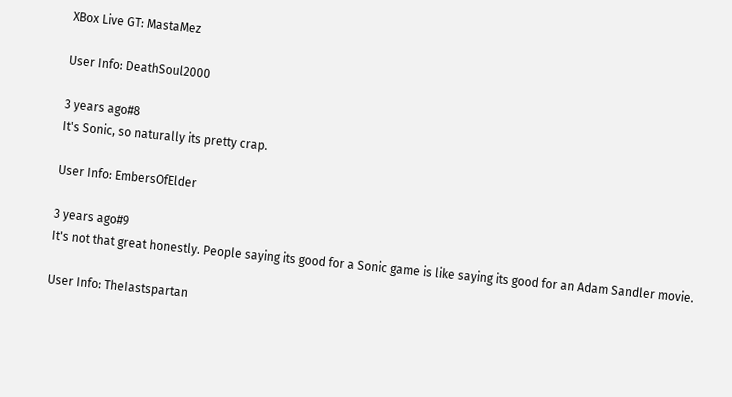XBox Live GT: MastaMez

User Info: DeathSoul2000

3 years ago#8
It's Sonic, so naturally its pretty crap.

User Info: EmbersOfElder

3 years ago#9
It's not that great honestly. People saying its good for a Sonic game is like saying its good for an Adam Sandler movie.

User Info: TheIastspartan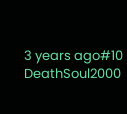3 years ago#10
DeathSoul2000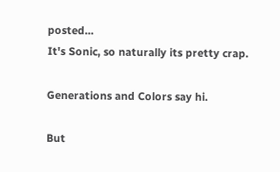posted...
It's Sonic, so naturally its pretty crap.

Generations and Colors say hi.

But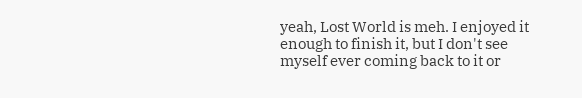yeah, Lost World is meh. I enjoyed it enough to finish it, but I don't see myself ever coming back to it or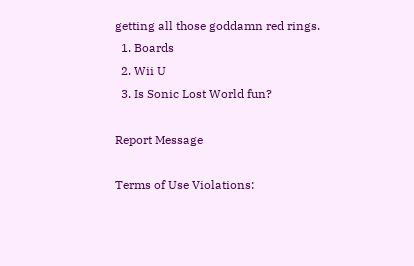getting all those goddamn red rings.
  1. Boards
  2. Wii U
  3. Is Sonic Lost World fun?

Report Message

Terms of Use Violations: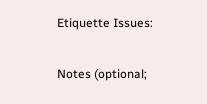Etiquette Issues:

Notes (optional;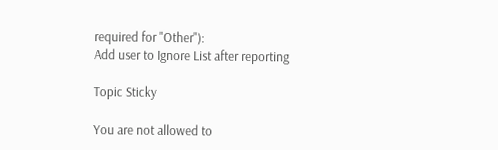required for "Other"):
Add user to Ignore List after reporting

Topic Sticky

You are not allowed to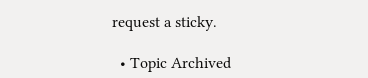request a sticky.

  • Topic Archived